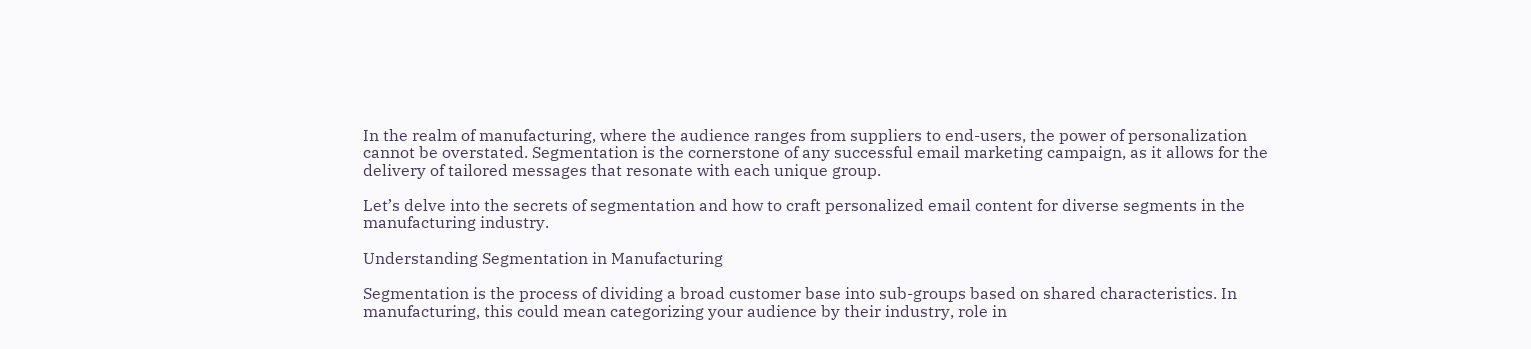In the realm of manufacturing, where the audience ranges from suppliers to end-users, the power of personalization cannot be overstated. Segmentation is the cornerstone of any successful email marketing campaign, as it allows for the delivery of tailored messages that resonate with each unique group.

Let’s delve into the secrets of segmentation and how to craft personalized email content for diverse segments in the manufacturing industry.

Understanding Segmentation in Manufacturing

Segmentation is the process of dividing a broad customer base into sub-groups based on shared characteristics. In manufacturing, this could mean categorizing your audience by their industry, role in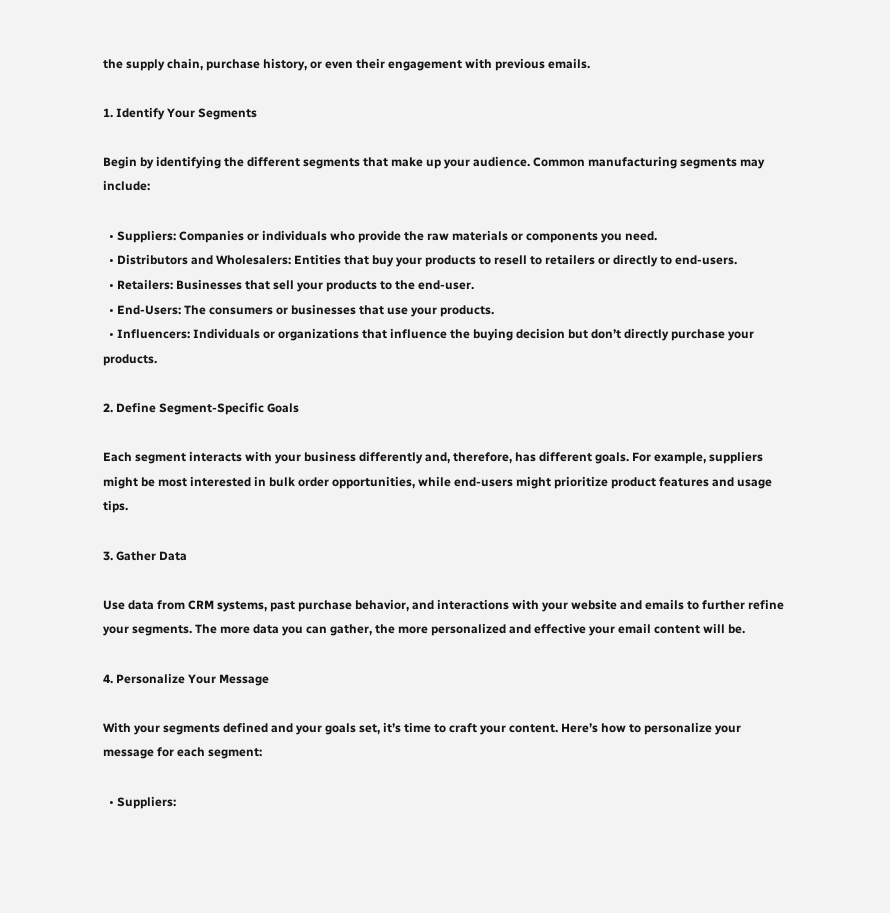the supply chain, purchase history, or even their engagement with previous emails.

1. Identify Your Segments

Begin by identifying the different segments that make up your audience. Common manufacturing segments may include:

  • Suppliers: Companies or individuals who provide the raw materials or components you need.
  • Distributors and Wholesalers: Entities that buy your products to resell to retailers or directly to end-users.
  • Retailers: Businesses that sell your products to the end-user.
  • End-Users: The consumers or businesses that use your products.
  • Influencers: Individuals or organizations that influence the buying decision but don’t directly purchase your products.

2. Define Segment-Specific Goals

Each segment interacts with your business differently and, therefore, has different goals. For example, suppliers might be most interested in bulk order opportunities, while end-users might prioritize product features and usage tips.

3. Gather Data

Use data from CRM systems, past purchase behavior, and interactions with your website and emails to further refine your segments. The more data you can gather, the more personalized and effective your email content will be.

4. Personalize Your Message

With your segments defined and your goals set, it’s time to craft your content. Here’s how to personalize your message for each segment:

  • Suppliers: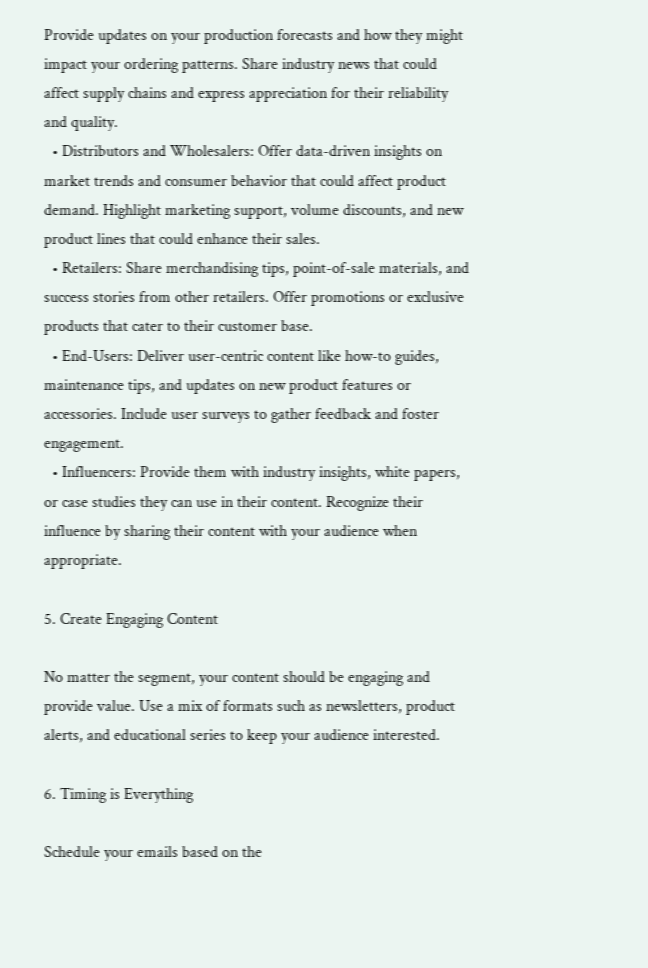Provide updates on your production forecasts and how they might impact your ordering patterns. Share industry news that could affect supply chains and express appreciation for their reliability and quality.
  • Distributors and Wholesalers: Offer data-driven insights on market trends and consumer behavior that could affect product demand. Highlight marketing support, volume discounts, and new product lines that could enhance their sales.
  • Retailers: Share merchandising tips, point-of-sale materials, and success stories from other retailers. Offer promotions or exclusive products that cater to their customer base.
  • End-Users: Deliver user-centric content like how-to guides, maintenance tips, and updates on new product features or accessories. Include user surveys to gather feedback and foster engagement.
  • Influencers: Provide them with industry insights, white papers, or case studies they can use in their content. Recognize their influence by sharing their content with your audience when appropriate.

5. Create Engaging Content

No matter the segment, your content should be engaging and provide value. Use a mix of formats such as newsletters, product alerts, and educational series to keep your audience interested.

6. Timing is Everything

Schedule your emails based on the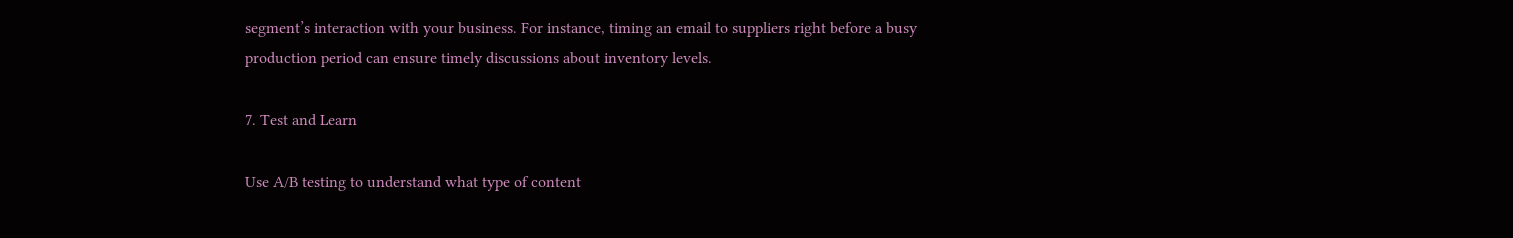segment’s interaction with your business. For instance, timing an email to suppliers right before a busy production period can ensure timely discussions about inventory levels.

7. Test and Learn

Use A/B testing to understand what type of content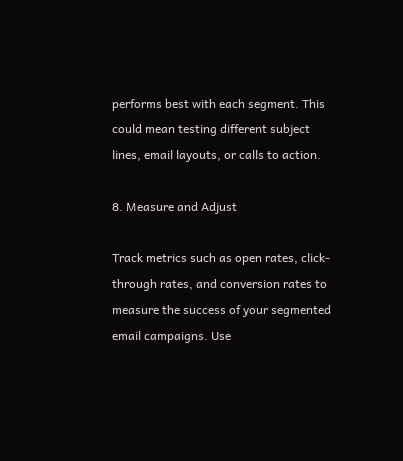performs best with each segment. This could mean testing different subject lines, email layouts, or calls to action.

8. Measure and Adjust

Track metrics such as open rates, click-through rates, and conversion rates to measure the success of your segmented email campaigns. Use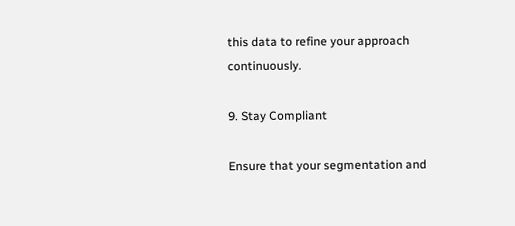this data to refine your approach continuously.

9. Stay Compliant

Ensure that your segmentation and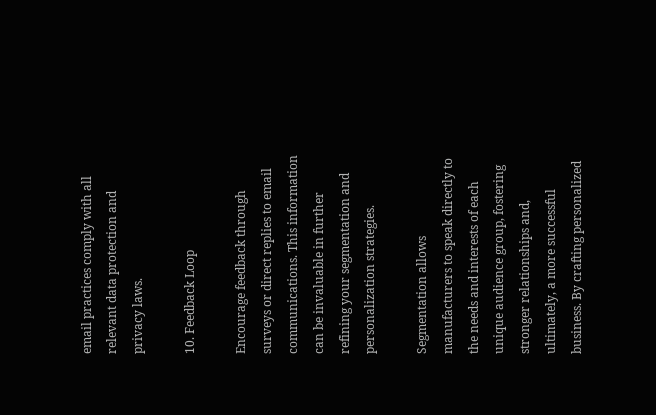email practices comply with all relevant data protection and privacy laws.

10. Feedback Loop

Encourage feedback through surveys or direct replies to email communications. This information can be invaluable in further refining your segmentation and personalization strategies.

Segmentation allows manufacturers to speak directly to the needs and interests of each unique audience group, fostering stronger relationships and, ultimately, a more successful business. By crafting personalized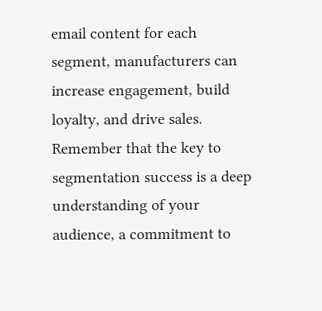email content for each segment, manufacturers can increase engagement, build loyalty, and drive sales. Remember that the key to segmentation success is a deep understanding of your audience, a commitment to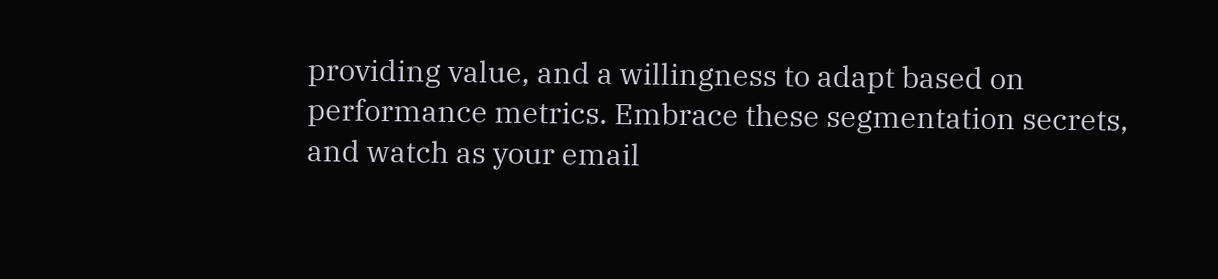providing value, and a willingness to adapt based on performance metrics. Embrace these segmentation secrets, and watch as your email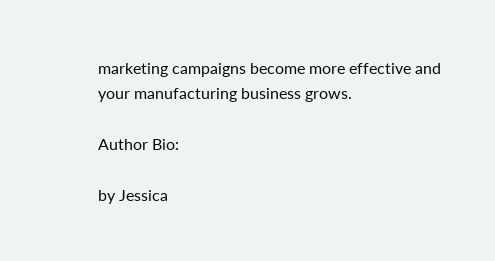marketing campaigns become more effective and your manufacturing business grows.

Author Bio:

by Jessica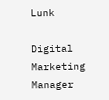Lunk

Digital Marketing Manager